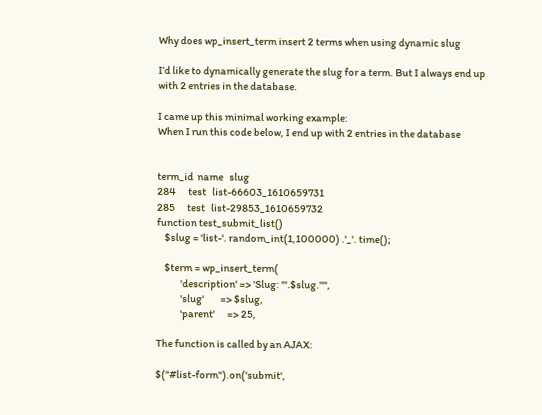Why does wp_insert_term insert 2 terms when using dynamic slug

I’d like to dynamically generate the slug for a term. But I always end up with 2 entries in the database.

I came up this minimal working example:
When I run this code below, I end up with 2 entries in the database


term_id  name   slug
284      test   list-66603_1610659731
285      test   list-29853_1610659732
function test_submit_list()
    $slug = 'list-'. random_int(1,100000) .'_'. time();

    $term = wp_insert_term(
            'description' => 'Slug: "'.$slug.'"',
            'slug'        => $slug,
            'parent'      => 25,

The function is called by an AJAX:

$("#list-form").on('submit',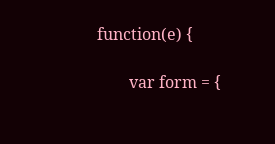function(e) {

        var form = {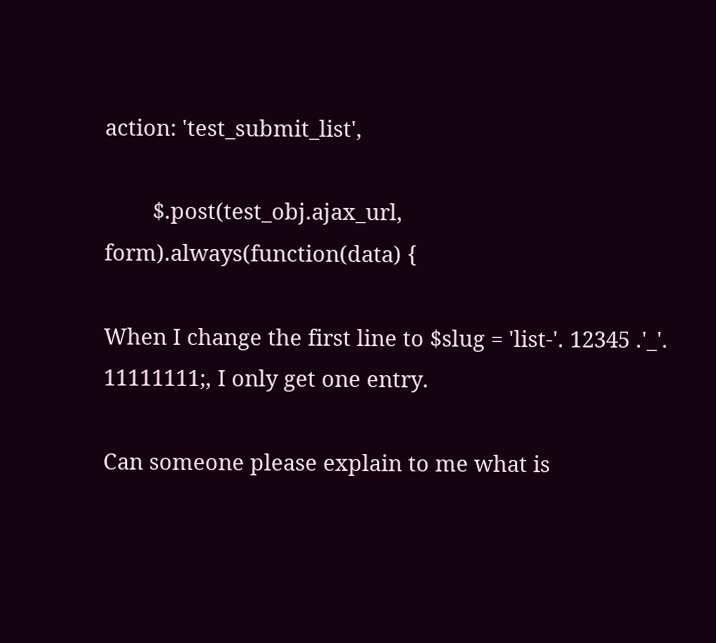action: 'test_submit_list',

        $.post(test_obj.ajax_url, form).always(function(data) {

When I change the first line to $slug = 'list-'. 12345 .'_'. 11111111;, I only get one entry.

Can someone please explain to me what is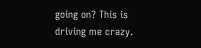going on? This is driving me crazy.